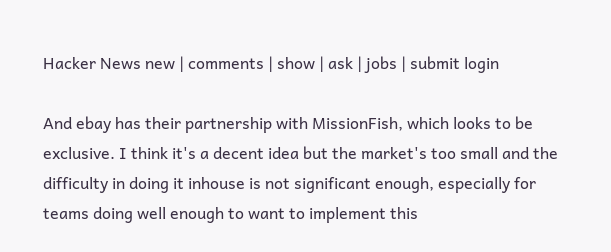Hacker News new | comments | show | ask | jobs | submit login

And ebay has their partnership with MissionFish, which looks to be exclusive. I think it's a decent idea but the market's too small and the difficulty in doing it inhouse is not significant enough, especially for teams doing well enough to want to implement this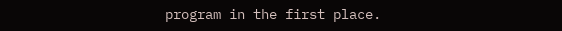program in the first place.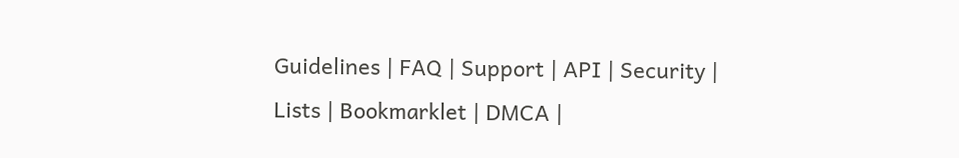Guidelines | FAQ | Support | API | Security | Lists | Bookmarklet | DMCA |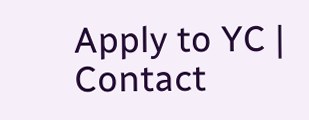Apply to YC | Contact